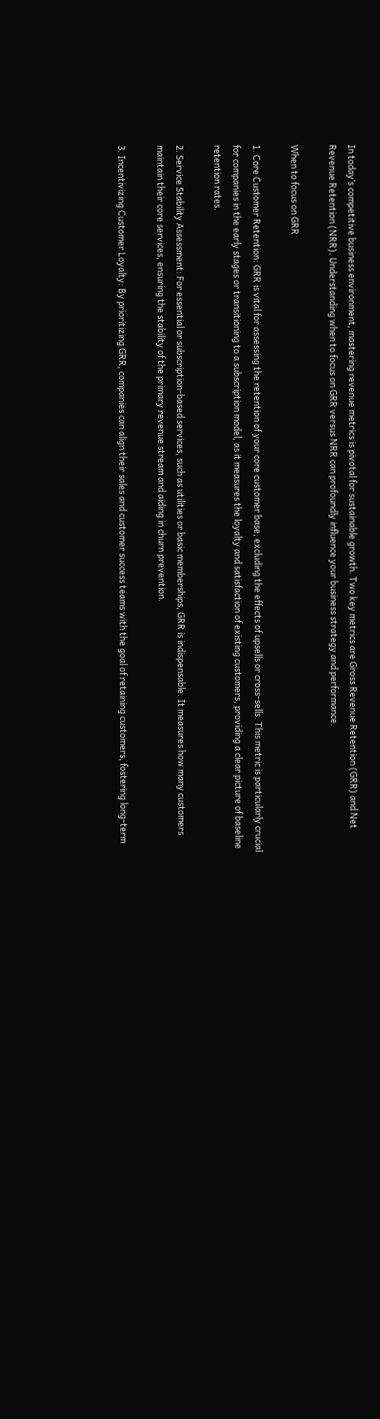In today’s competitive business environment, mastering revenue metrics is pivotal for sustainable growth. Two key metrics are Gross Revenue Retention (GRR) and Net Revenue Retention (NRR). Understanding when to focus on GRR versus NRR can profoundly influence your business strategy and performance.

When to focus on GRR

1. Core Customer Retention: GRR is vital for assessing the retention of your core customer base, excluding the effects of upsells or cross-sells. This metric is particularly crucial for companies in the early stages or transitioning to a subscription model, as it measures the loyalty and satisfaction of existing customers, providing a clear picture of baseline retention rates.

2. Service Stability Assessment: For essential or subscription-based services, such as utilities or basic memberships, GRR is indispensable. It measures how many customers maintain their core services, ensuring the stability of the primary revenue stream and aiding in churn prevention.

3. Incentivizing Customer Loyalty: By prioritizing GRR, companies can align their sales and customer success teams with the goal of retaining customers, fostering long-term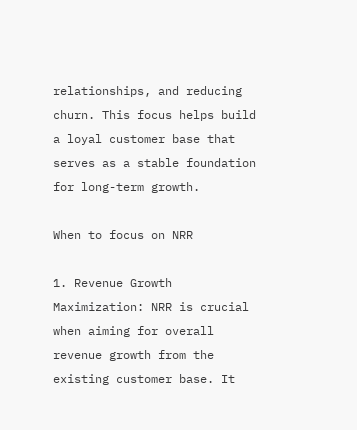relationships, and reducing churn. This focus helps build a loyal customer base that serves as a stable foundation for long-term growth.

When to focus on NRR

1. Revenue Growth Maximization: NRR is crucial when aiming for overall revenue growth from the existing customer base. It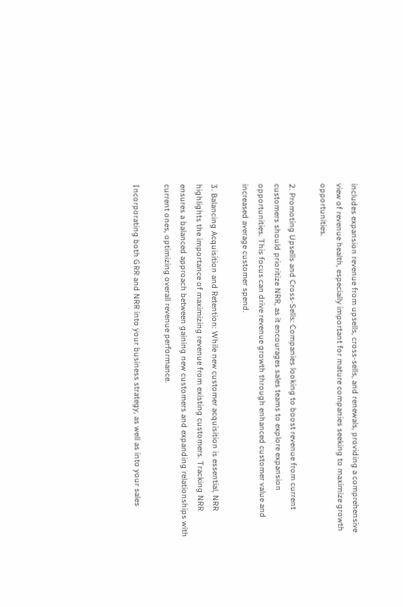includes expansion revenue from upsells, cross-sells, and renewals, providing a comprehensive view of revenue health, especially important for mature companies seeking to maximize growth opportunities.

2. Promoting Upsells and Cross-Sells: Companies looking to boost revenue from current customers should prioritize NRR, as it encourages sales teams to explore expansion opportunities. This focus can drive revenue growth through enhanced customer value and increased average customer spend.

3. Balancing Acquisition and Retention: While new customer acquisition is essential, NRR highlights the importance of maximizing revenue from existing customers. Tracking NRR ensures a balanced approach between gaining new customers and expanding relationships with current ones, optimizing overall revenue performance.

Incorporating both GRR and NRR into your business strategy, as well as into your sales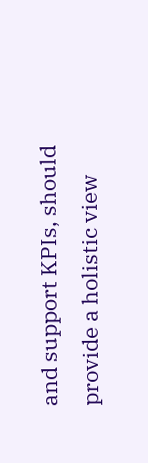and support KPIs, should provide a holistic view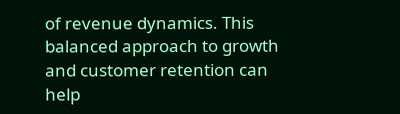of revenue dynamics. This balanced approach to growth and customer retention can help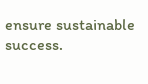ensure sustainable success.